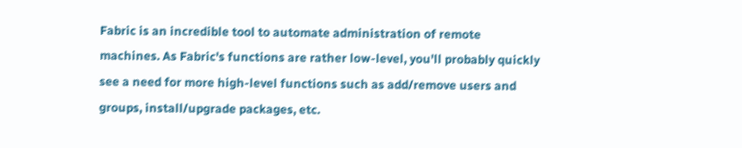Fabric is an incredible tool to automate administration of remote machines. As Fabric's functions are rather low-level, you'll probably quickly see a need for more high-level functions such as add/remove users and groups, install/upgrade packages, etc.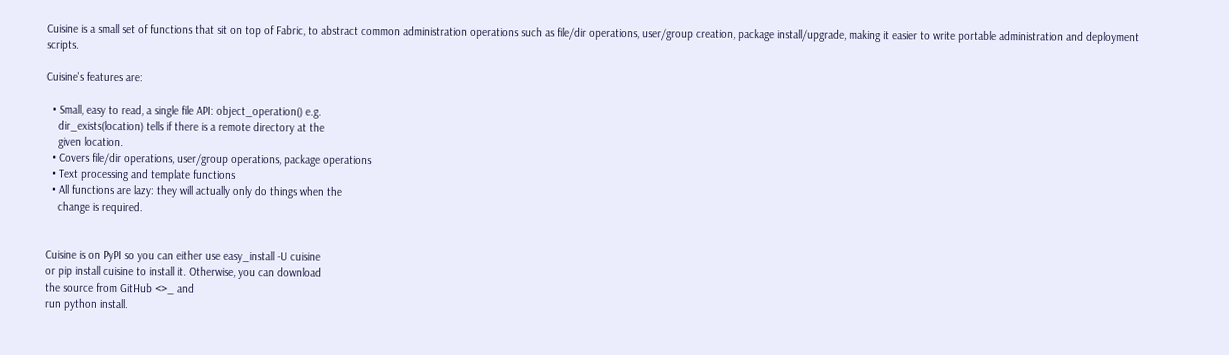Cuisine is a small set of functions that sit on top of Fabric, to abstract common administration operations such as file/dir operations, user/group creation, package install/upgrade, making it easier to write portable administration and deployment scripts.

Cuisine's features are:

  • Small, easy to read, a single file API: object_operation() e.g.
    dir_exists(location) tells if there is a remote directory at the
    given location.
  • Covers file/dir operations, user/group operations, package operations
  • Text processing and template functions
  • All functions are lazy: they will actually only do things when the
    change is required.


Cuisine is on PyPI so you can either use easy_install -U cuisine
or pip install cuisine to install it. Otherwise, you can download
the source from GitHub <>_ and
run python install.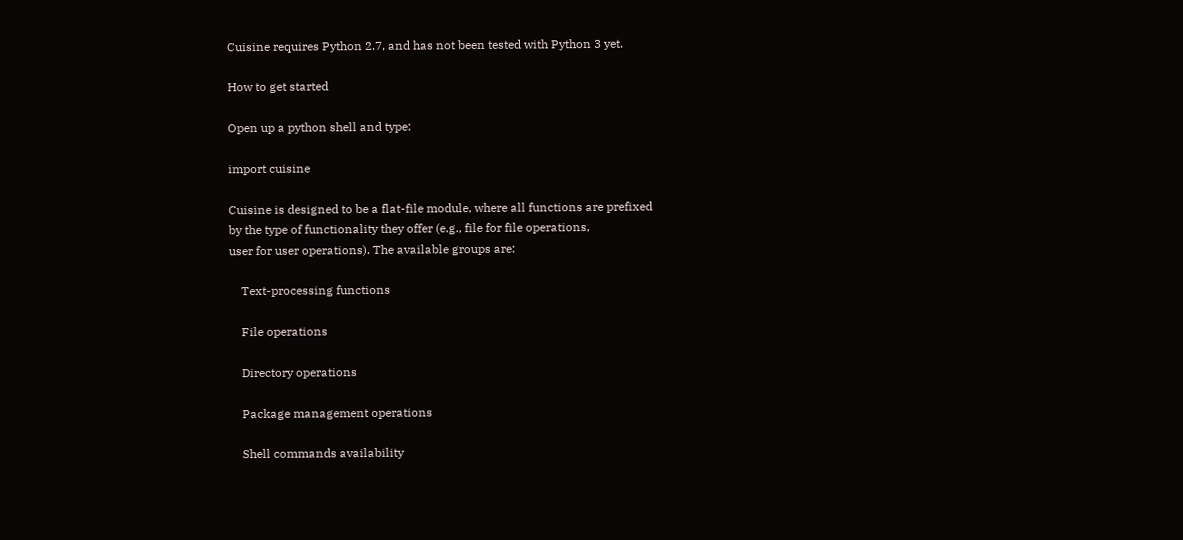Cuisine requires Python 2.7, and has not been tested with Python 3 yet.

How to get started

Open up a python shell and type:

import cuisine

Cuisine is designed to be a flat-file module, where all functions are prefixed
by the type of functionality they offer (e.g., file for file operations,
user for user operations). The available groups are:

    Text-processing functions

    File operations

    Directory operations

    Package management operations

    Shell commands availability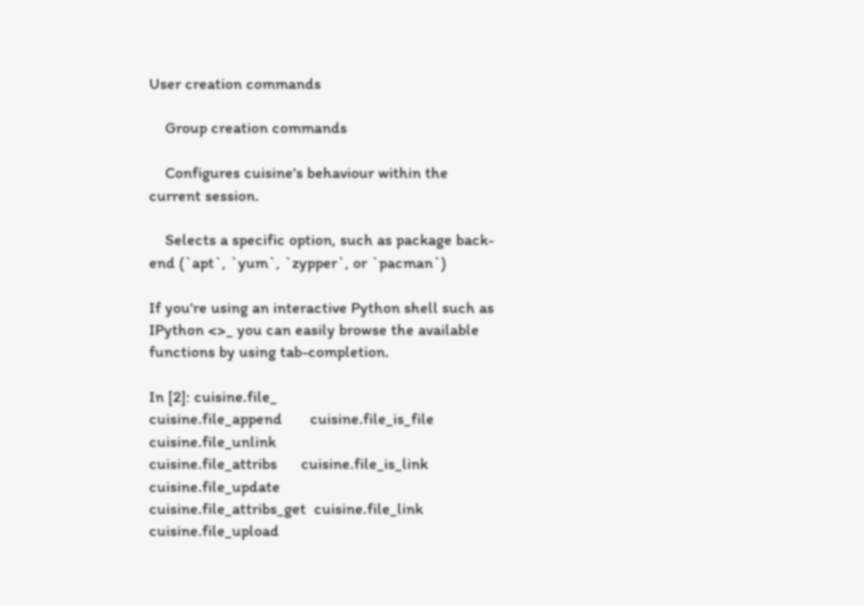User creation commands

    Group creation commands

    Configures cuisine's behaviour within the current session.

    Selects a specific option, such as package back-end (`apt`, `yum`, `zypper`, or `pacman`)

If you're using an interactive Python shell such as
IPython <>_ you can easily browse the available
functions by using tab-completion.

In [2]: cuisine.file_
cuisine.file_append       cuisine.file_is_file      cuisine.file_unlink
cuisine.file_attribs      cuisine.file_is_link      cuisine.file_update
cuisine.file_attribs_get  cuisine.file_link         cuisine.file_upload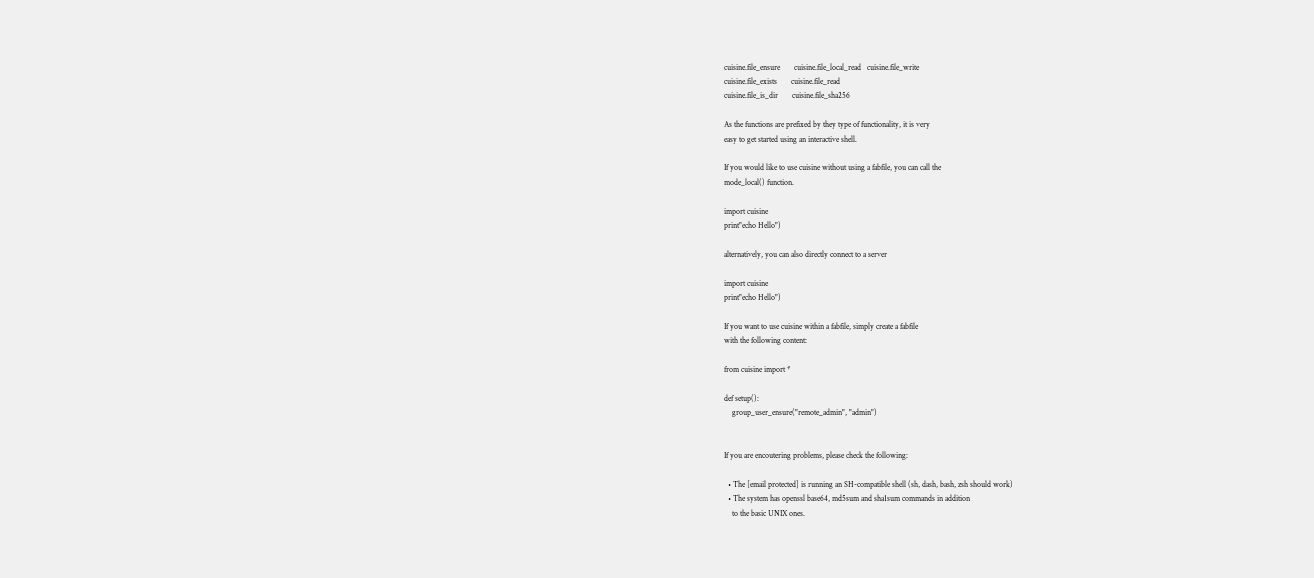cuisine.file_ensure       cuisine.file_local_read   cuisine.file_write
cuisine.file_exists       cuisine.file_read
cuisine.file_is_dir       cuisine.file_sha256

As the functions are prefixed by they type of functionality, it is very
easy to get started using an interactive shell.

If you would like to use cuisine without using a fabfile, you can call the
mode_local() function.

import cuisine
print"echo Hello")

alternatively, you can also directly connect to a server

import cuisine
print"echo Hello")

If you want to use cuisine within a fabfile, simply create a fabfile
with the following content:

from cuisine import *

def setup():
    group_user_ensure("remote_admin", "admin")


If you are encoutering problems, please check the following:

  • The [email protected] is running an SH-compatible shell (sh, dash, bash, zsh should work)
  • The system has openssl base64, md5sum and sha1sum commands in addition
    to the basic UNIX ones.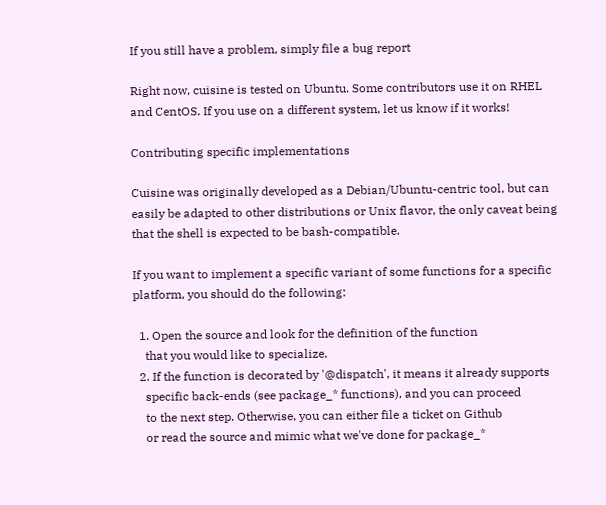If you still have a problem, simply file a bug report

Right now, cuisine is tested on Ubuntu. Some contributors use it on RHEL
and CentOS. If you use on a different system, let us know if it works!

Contributing specific implementations

Cuisine was originally developed as a Debian/Ubuntu-centric tool, but can
easily be adapted to other distributions or Unix flavor, the only caveat being
that the shell is expected to be bash-compatible.

If you want to implement a specific variant of some functions for a specific
platform, you should do the following:

  1. Open the source and look for the definition of the function
    that you would like to specialize.
  2. If the function is decorated by '@dispatch', it means it already supports
    specific back-ends (see package_* functions), and you can proceed
    to the next step. Otherwise, you can either file a ticket on Github
    or read the source and mimic what we've done for package_*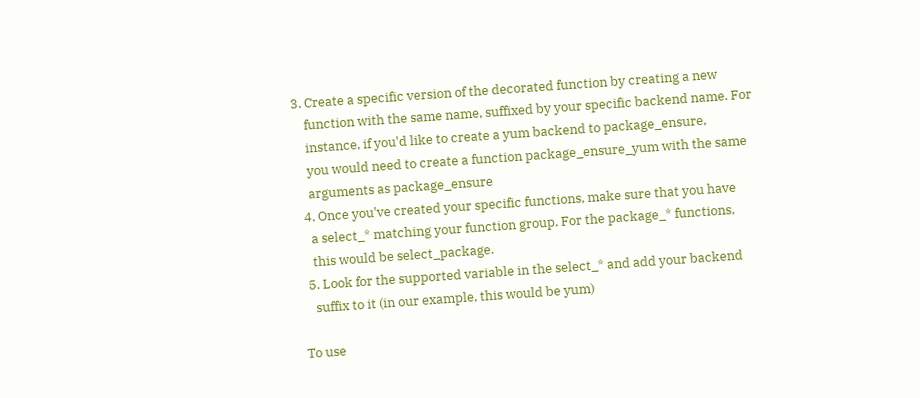3. Create a specific version of the decorated function by creating a new
    function with the same name, suffixed by your specific backend name. For
    instance, if you'd like to create a yum backend to package_ensure,
    you would need to create a function package_ensure_yum with the same
    arguments as package_ensure
  4. Once you've created your specific functions, make sure that you have
    a select_* matching your function group. For the package_* functions,
    this would be select_package.
  5. Look for the supported variable in the select_* and add your backend
    suffix to it (in our example, this would be yum)

To use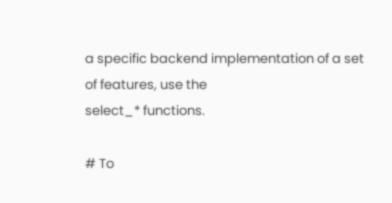a specific backend implementation of a set of features, use the
select_* functions.

# To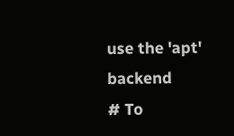use the 'apt' backend
# To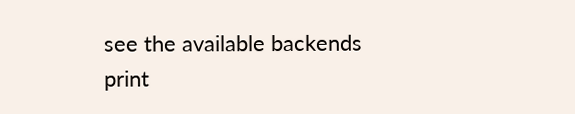see the available backends
print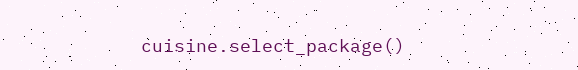cuisine.select_package()